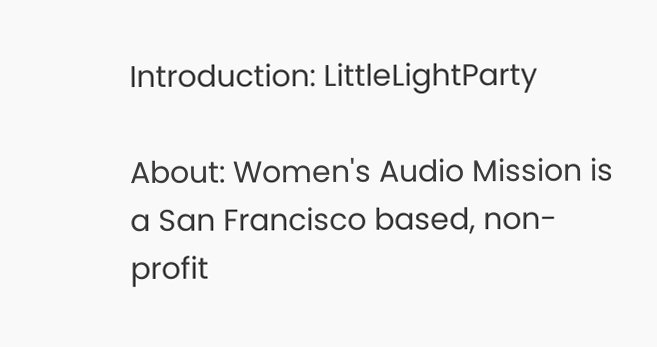Introduction: LittleLightParty

About: Women's Audio Mission is a San Francisco based, non-profit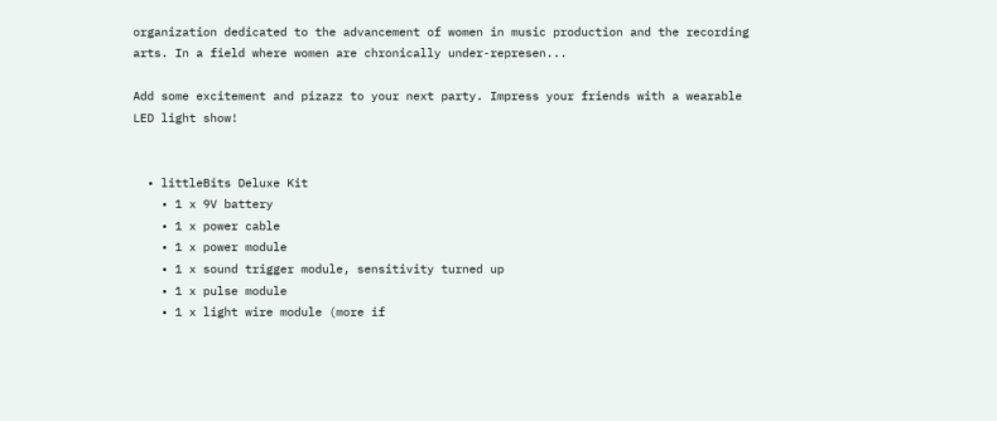organization dedicated to the advancement of women in music production and the recording arts. In a field where women are chronically under-represen...

Add some excitement and pizazz to your next party. Impress your friends with a wearable LED light show!


  • littleBits Deluxe Kit
    • 1 x 9V battery
    • 1 x power cable
    • 1 x power module
    • 1 x sound trigger module, sensitivity turned up
    • 1 x pulse module
    • 1 x light wire module (more if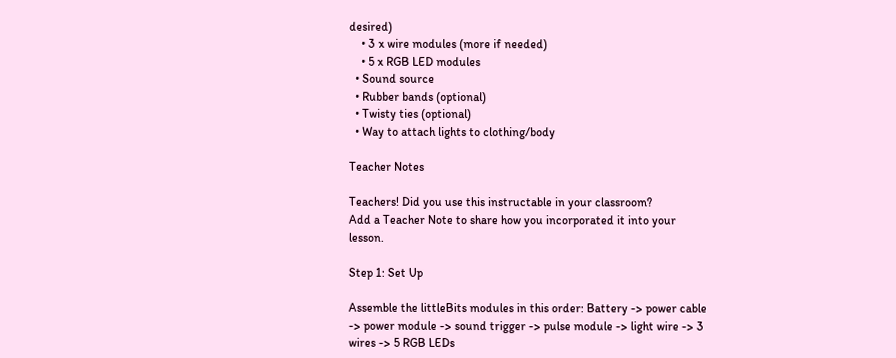desired)
    • 3 x wire modules (more if needed)
    • 5 x RGB LED modules
  • Sound source
  • Rubber bands (optional)
  • Twisty ties (optional)
  • Way to attach lights to clothing/body

Teacher Notes

Teachers! Did you use this instructable in your classroom?
Add a Teacher Note to share how you incorporated it into your lesson.

Step 1: Set Up

Assemble the littleBits modules in this order: Battery -> power cable -> power module -> sound trigger -> pulse module -> light wire -> 3 wires -> 5 RGB LEDs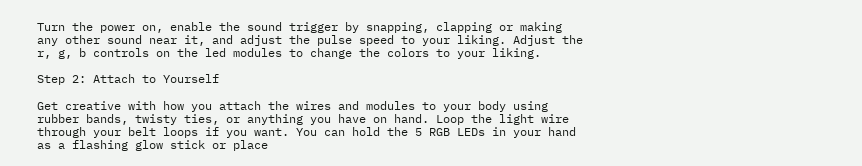Turn the power on, enable the sound trigger by snapping, clapping or making any other sound near it, and adjust the pulse speed to your liking. Adjust the r, g, b controls on the led modules to change the colors to your liking.

Step 2: Attach to Yourself

Get creative with how you attach the wires and modules to your body using rubber bands, twisty ties, or anything you have on hand. Loop the light wire through your belt loops if you want. You can hold the 5 RGB LEDs in your hand as a flashing glow stick or place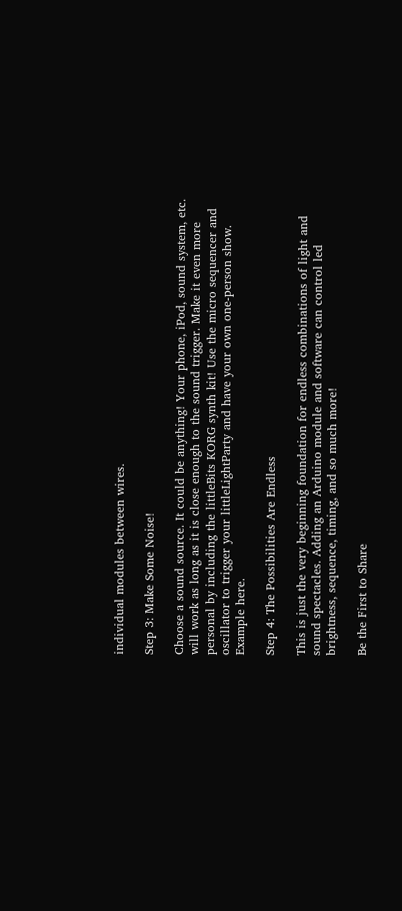individual modules between wires.

Step 3: Make Some Noise!

Choose a sound source. It could be anything! Your phone, iPod, sound system, etc. will work as long as it is close enough to the sound trigger. Make it even more personal by including the littleBits KORG synth kit! Use the micro sequencer and oscillator to trigger your littleLightParty and have your own one-person show. Example here.

Step 4: The Possibilities Are Endless

This is just the very beginning foundation for endless combinations of light and sound spectacles. Adding an Arduino module and software can control led brightness, sequence, timing, and so much more!

Be the First to Share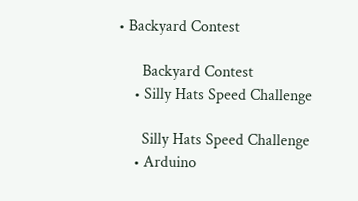• Backyard Contest

      Backyard Contest
    • Silly Hats Speed Challenge

      Silly Hats Speed Challenge
    • Arduino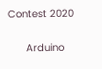Contest 2020

      Arduino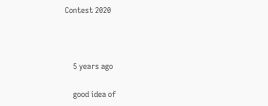Contest 2020



    5 years ago

    good idea of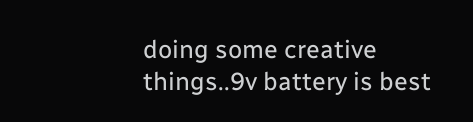doing some creative things..9v battery is best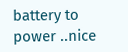battery to power ..nice